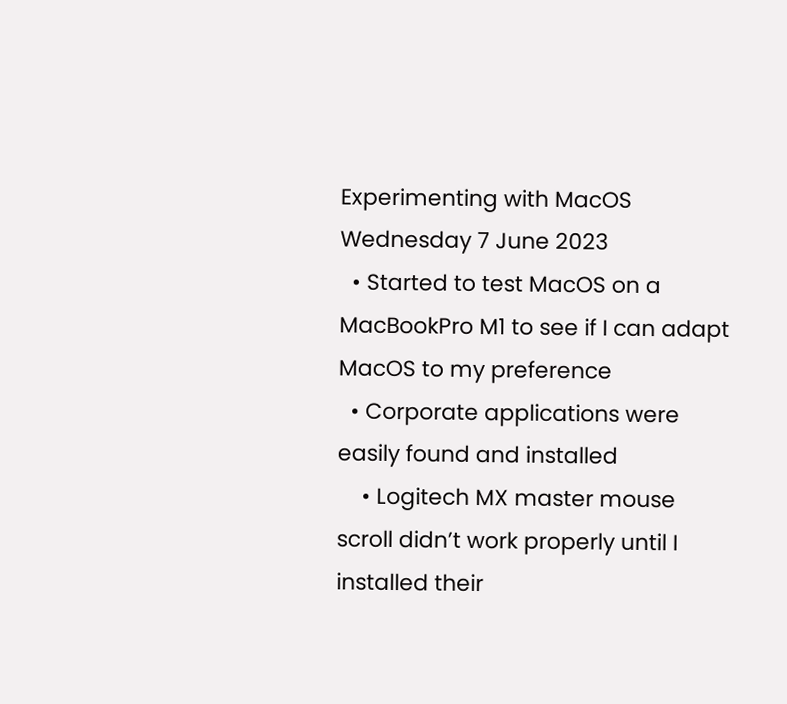Experimenting with MacOS
Wednesday 7 June 2023
  • Started to test MacOS on a MacBookPro M1 to see if I can adapt MacOS to my preference
  • Corporate applications were easily found and installed
    • Logitech MX master mouse scroll didn’t work properly until I installed their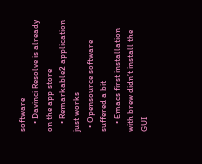software
    • Davinci Resolve is already on the app store
    • Remarkable2 application just works
  • Opensource software suffered a bit
    • Emacs first installation with brew didn’t install the GUI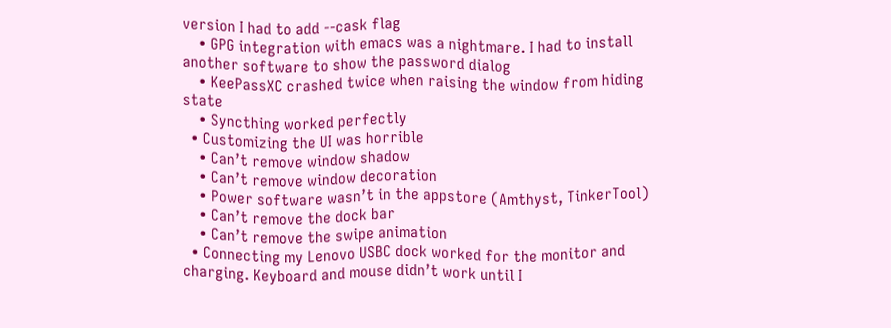version I had to add --cask flag
    • GPG integration with emacs was a nightmare. I had to install another software to show the password dialog
    • KeePassXC crashed twice when raising the window from hiding state
    • Syncthing worked perfectly
  • Customizing the UI was horrible
    • Can’t remove window shadow
    • Can’t remove window decoration
    • Power software wasn’t in the appstore (Amthyst, TinkerTool)
    • Can’t remove the dock bar
    • Can’t remove the swipe animation
  • Connecting my Lenovo USBC dock worked for the monitor and charging. Keyboard and mouse didn’t work until I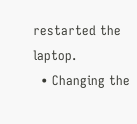restarted the laptop.
  • Changing the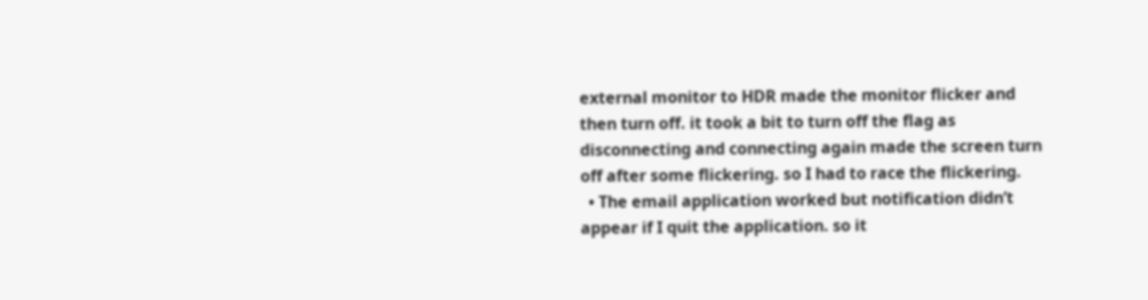external monitor to HDR made the monitor flicker and then turn off. it took a bit to turn off the flag as disconnecting and connecting again made the screen turn off after some flickering. so I had to race the flickering.
  • The email application worked but notification didn’t appear if I quit the application. so it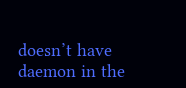doesn’t have daemon in the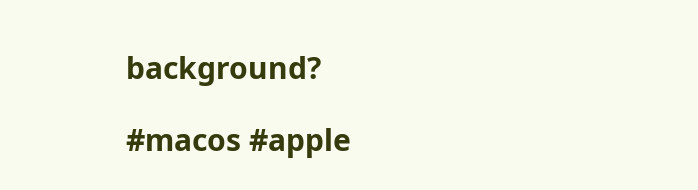background?

#macos #apple